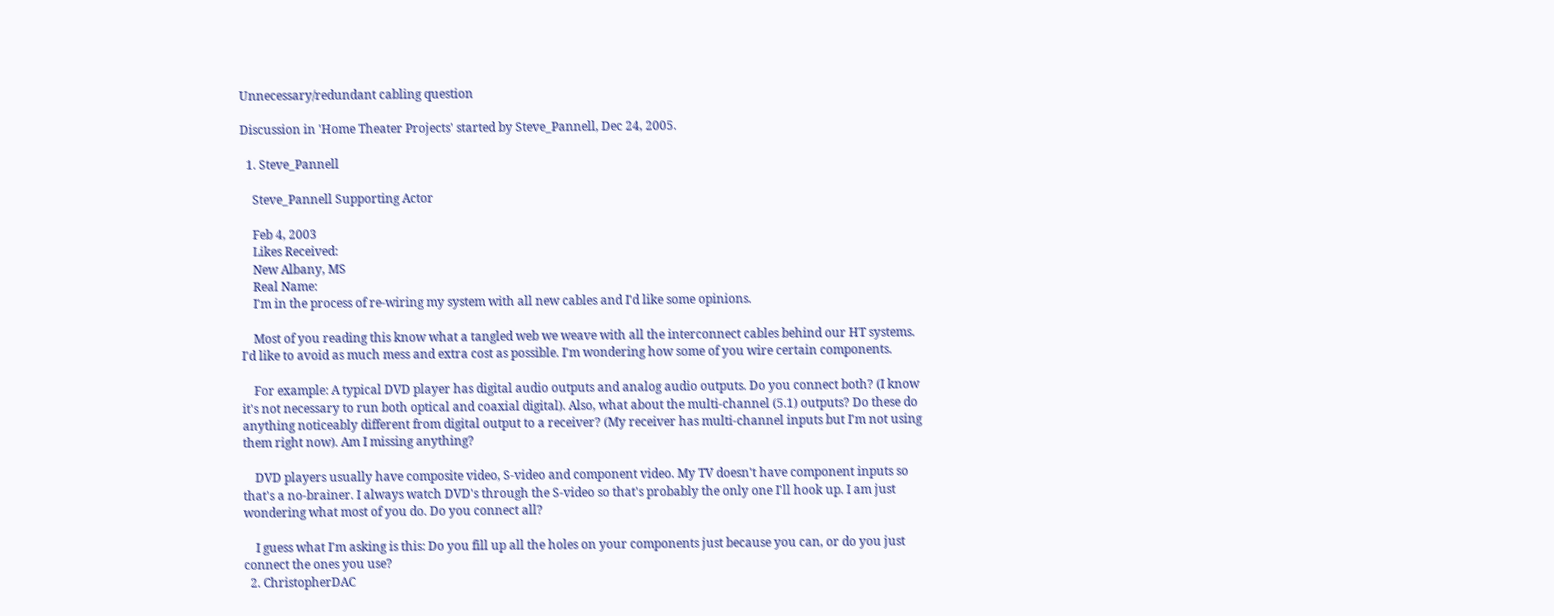Unnecessary/redundant cabling question

Discussion in 'Home Theater Projects' started by Steve_Pannell, Dec 24, 2005.

  1. Steve_Pannell

    Steve_Pannell Supporting Actor

    Feb 4, 2003
    Likes Received:
    New Albany, MS
    Real Name:
    I'm in the process of re-wiring my system with all new cables and I'd like some opinions.

    Most of you reading this know what a tangled web we weave with all the interconnect cables behind our HT systems. I'd like to avoid as much mess and extra cost as possible. I'm wondering how some of you wire certain components.

    For example: A typical DVD player has digital audio outputs and analog audio outputs. Do you connect both? (I know it's not necessary to run both optical and coaxial digital). Also, what about the multi-channel (5.1) outputs? Do these do anything noticeably different from digital output to a receiver? (My receiver has multi-channel inputs but I'm not using them right now). Am I missing anything?

    DVD players usually have composite video, S-video and component video. My TV doesn't have component inputs so that's a no-brainer. I always watch DVD's through the S-video so that's probably the only one I'll hook up. I am just wondering what most of you do. Do you connect all?

    I guess what I'm asking is this: Do you fill up all the holes on your components just because you can, or do you just connect the ones you use?
  2. ChristopherDAC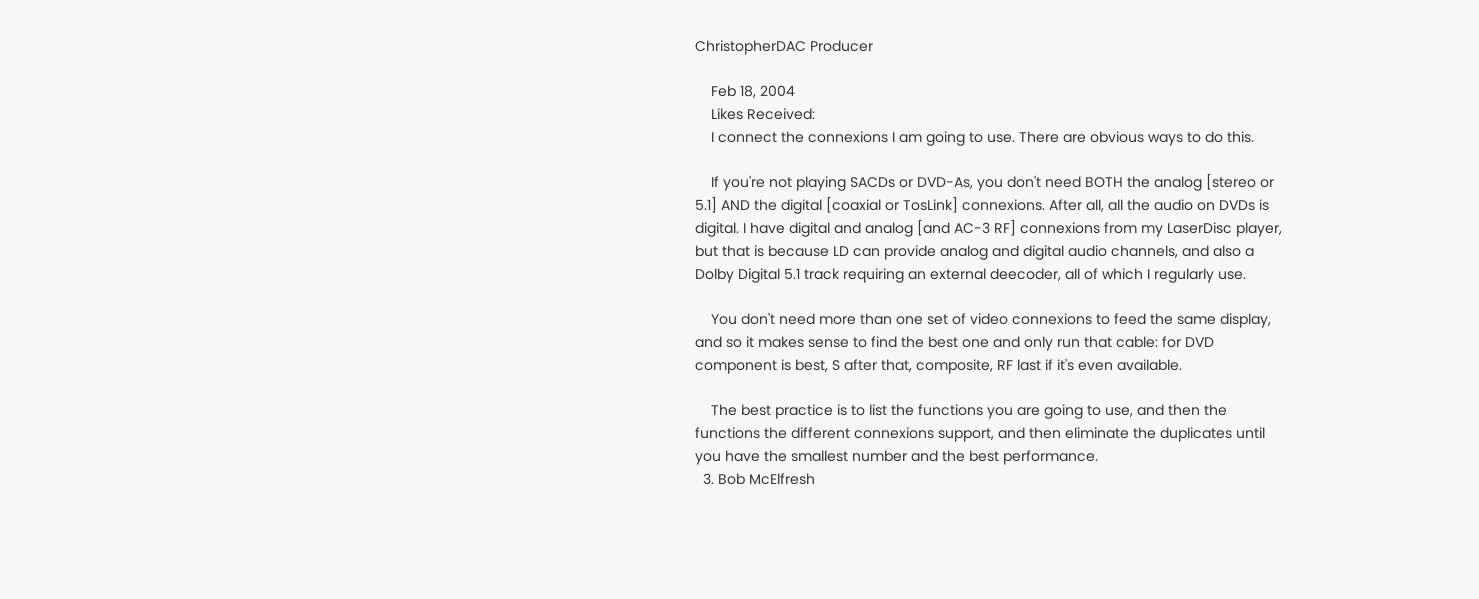ChristopherDAC Producer

    Feb 18, 2004
    Likes Received:
    I connect the connexions I am going to use. There are obvious ways to do this.

    If you're not playing SACDs or DVD-As, you don't need BOTH the analog [stereo or 5.1] AND the digital [coaxial or TosLink] connexions. After all, all the audio on DVDs is digital. I have digital and analog [and AC-3 RF] connexions from my LaserDisc player, but that is because LD can provide analog and digital audio channels, and also a Dolby Digital 5.1 track requiring an external deecoder, all of which I regularly use.

    You don't need more than one set of video connexions to feed the same display, and so it makes sense to find the best one and only run that cable: for DVD component is best, S after that, composite, RF last if it's even available.

    The best practice is to list the functions you are going to use, and then the functions the different connexions support, and then eliminate the duplicates until you have the smallest number and the best performance.
  3. Bob McElfresh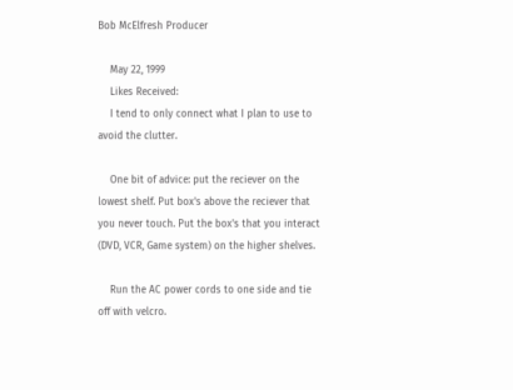Bob McElfresh Producer

    May 22, 1999
    Likes Received:
    I tend to only connect what I plan to use to avoid the clutter.

    One bit of advice: put the reciever on the lowest shelf. Put box's above the reciever that you never touch. Put the box's that you interact (DVD, VCR, Game system) on the higher shelves.

    Run the AC power cords to one side and tie off with velcro.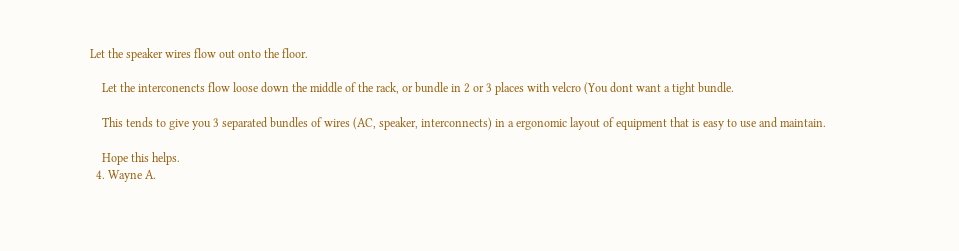Let the speaker wires flow out onto the floor.

    Let the interconencts flow loose down the middle of the rack, or bundle in 2 or 3 places with velcro (You dont want a tight bundle.

    This tends to give you 3 separated bundles of wires (AC, speaker, interconnects) in a ergonomic layout of equipment that is easy to use and maintain.

    Hope this helps.
  4. Wayne A.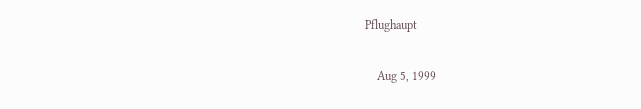Pflughaupt

    Aug 5, 1999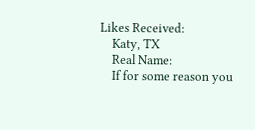Likes Received:
    Katy, TX
    Real Name:
    If for some reason you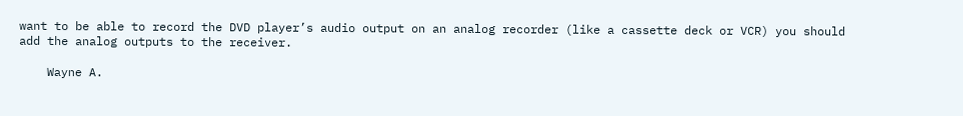want to be able to record the DVD player’s audio output on an analog recorder (like a cassette deck or VCR) you should add the analog outputs to the receiver.

    Wayne A.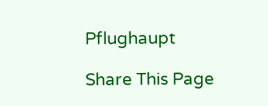Pflughaupt

Share This Page